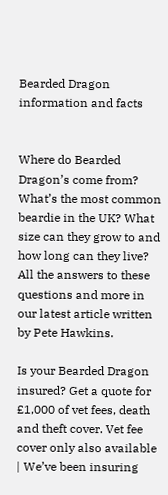Bearded Dragon information and facts


Where do Bearded Dragon’s come from?  What’s the most common beardie in the UK? What size can they grow to and how long can they live?  All the answers to these questions and more in our latest article written by Pete Hawkins.

Is your Bearded Dragon insured? Get a quote for £1,000 of vet fees, death and theft cover. Vet fee cover only also available | We’ve been insuring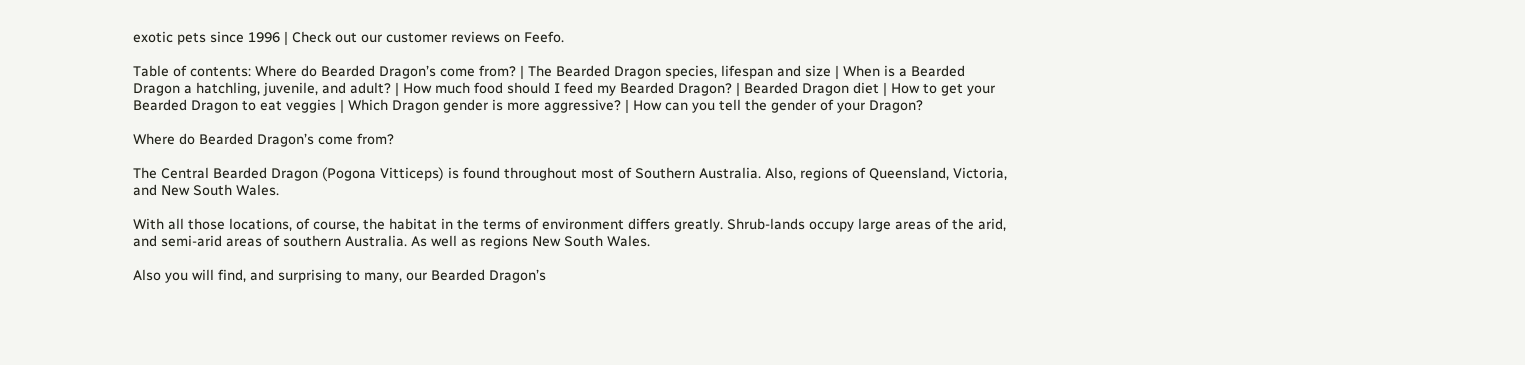exotic pets since 1996 | Check out our customer reviews on Feefo.

Table of contents: Where do Bearded Dragon’s come from? | The Bearded Dragon species, lifespan and size | When is a Bearded Dragon a hatchling, juvenile, and adult? | How much food should I feed my Bearded Dragon? | Bearded Dragon diet | How to get your Bearded Dragon to eat veggies | Which Dragon gender is more aggressive? | How can you tell the gender of your Dragon?

Where do Bearded Dragon’s come from?

The Central Bearded Dragon (Pogona Vitticeps) is found throughout most of Southern Australia. Also, regions of Queensland, Victoria, and New South Wales.

With all those locations, of course, the habitat in the terms of environment differs greatly. Shrub-lands occupy large areas of the arid, and semi-arid areas of southern Australia. As well as regions New South Wales.

Also you will find, and surprising to many, our Bearded Dragon’s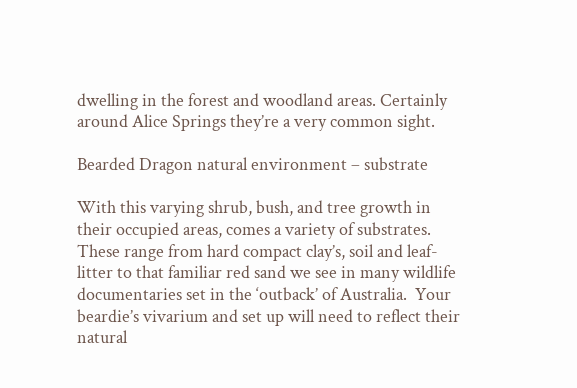dwelling in the forest and woodland areas. Certainly around Alice Springs they’re a very common sight.

Bearded Dragon natural environment – substrate

With this varying shrub, bush, and tree growth in their occupied areas, comes a variety of substrates. These range from hard compact clay’s, soil and leaf-litter to that familiar red sand we see in many wildlife documentaries set in the ‘outback’ of Australia.  Your beardie’s vivarium and set up will need to reflect their natural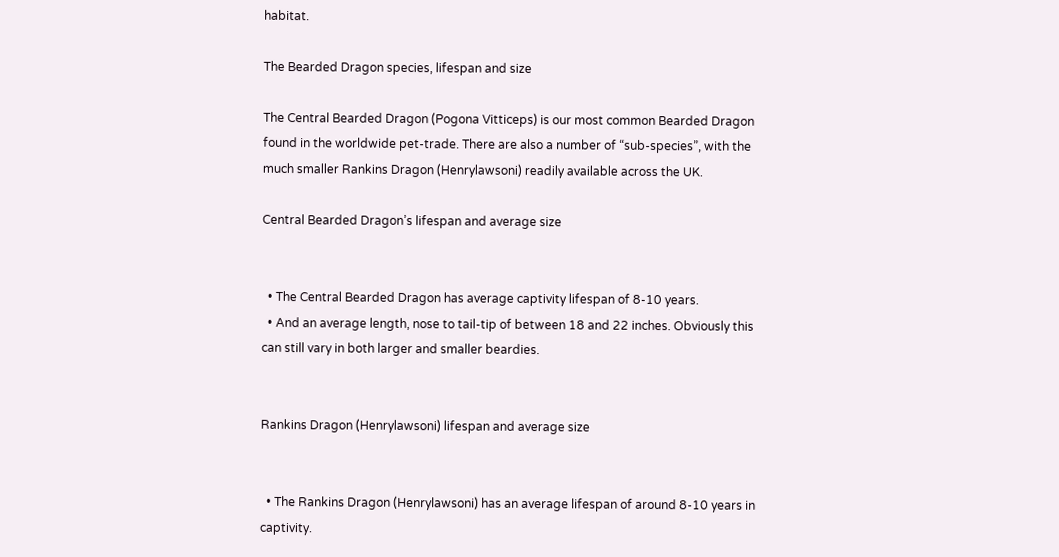habitat.

The Bearded Dragon species, lifespan and size

The Central Bearded Dragon (Pogona Vitticeps) is our most common Bearded Dragon found in the worldwide pet-trade. There are also a number of “sub-species”, with the much smaller Rankins Dragon (Henrylawsoni) readily available across the UK.

Central Bearded Dragon’s lifespan and average size


  • The Central Bearded Dragon has average captivity lifespan of 8-10 years.
  • And an average length, nose to tail-tip of between 18 and 22 inches. Obviously this can still vary in both larger and smaller beardies.


Rankins Dragon (Henrylawsoni) lifespan and average size


  • The Rankins Dragon (Henrylawsoni) has an average lifespan of around 8-10 years in captivity.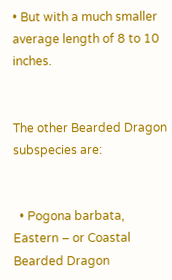• But with a much smaller average length of 8 to 10 inches.


The other Bearded Dragon subspecies are:


  • Pogona barbata, Eastern – or Coastal Bearded Dragon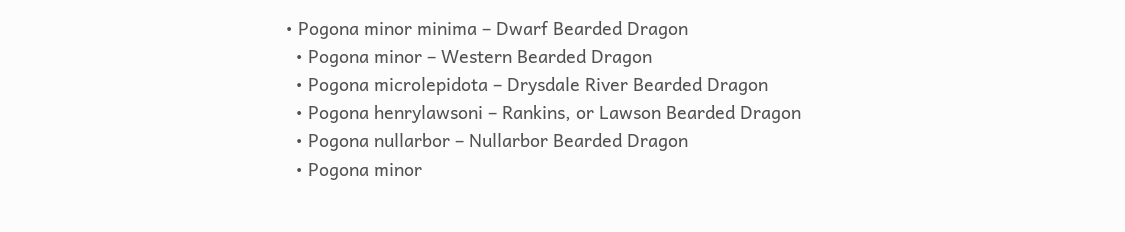• Pogona minor minima – Dwarf Bearded Dragon
  • Pogona minor – Western Bearded Dragon
  • Pogona microlepidota – Drysdale River Bearded Dragon
  • Pogona henrylawsoni – Rankins, or Lawson Bearded Dragon
  • Pogona nullarbor – Nullarbor Bearded Dragon
  • Pogona minor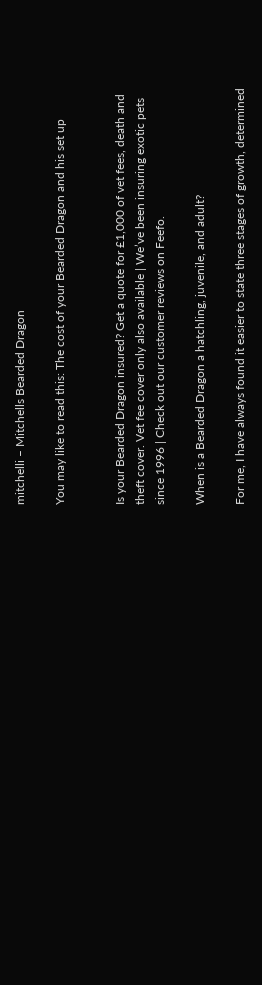mitchelli – Mitchells Bearded Dragon

You may like to read this: The cost of your Bearded Dragon and his set up


Is your Bearded Dragon insured? Get a quote for £1,000 of vet fees, death and theft cover. Vet fee cover only also available | We’ve been insuring exotic pets since 1996 | Check out our customer reviews on Feefo.

When is a Bearded Dragon a hatchling, juvenile, and adult?

For me, I have always found it easier to state three stages of growth, determined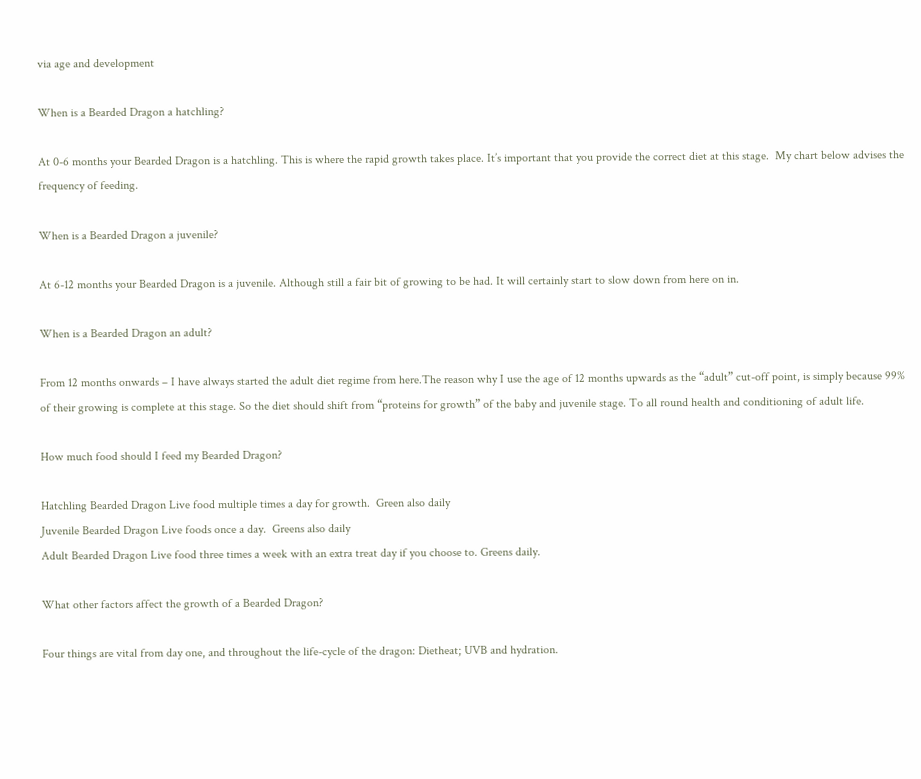via age and development

When is a Bearded Dragon a hatchling?

At 0-6 months your Bearded Dragon is a hatchling. This is where the rapid growth takes place. It’s important that you provide the correct diet at this stage.  My chart below advises the frequency of feeding.

When is a Bearded Dragon a juvenile?

At 6-12 months your Bearded Dragon is a juvenile. Although still a fair bit of growing to be had. It will certainly start to slow down from here on in.

When is a Bearded Dragon an adult?

From 12 months onwards – I have always started the adult diet regime from here.The reason why I use the age of 12 months upwards as the “adult” cut-off point, is simply because 99% of their growing is complete at this stage. So the diet should shift from “proteins for growth” of the baby and juvenile stage. To all round health and conditioning of adult life.

How much food should I feed my Bearded Dragon?

Hatchling Bearded Dragon Live food multiple times a day for growth.  Green also daily
Juvenile Bearded Dragon Live foods once a day.  Greens also daily
Adult Bearded Dragon Live food three times a week with an extra treat day if you choose to. Greens daily.

What other factors affect the growth of a Bearded Dragon?

Four things are vital from day one, and throughout the life-cycle of the dragon: Dietheat; UVB and hydration.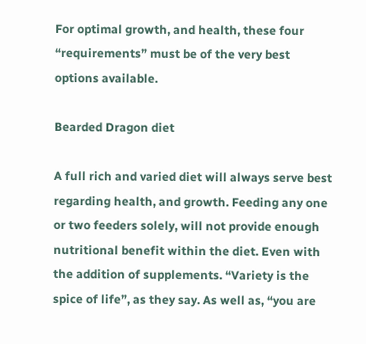For optimal growth, and health, these four “requirements” must be of the very best options available.

Bearded Dragon diet

A full rich and varied diet will always serve best regarding health, and growth. Feeding any one or two feeders solely, will not provide enough nutritional benefit within the diet. Even with the addition of supplements. “Variety is the spice of life”, as they say. As well as, “you are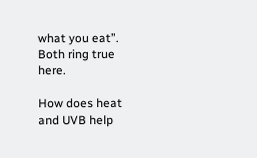what you eat”. Both ring true here.

How does heat and UVB help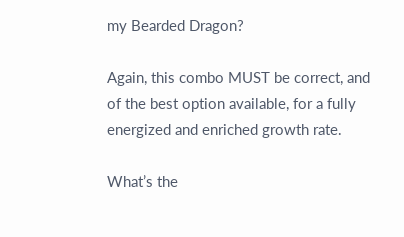my Bearded Dragon?

Again, this combo MUST be correct, and of the best option available, for a fully energized and enriched growth rate.

What’s the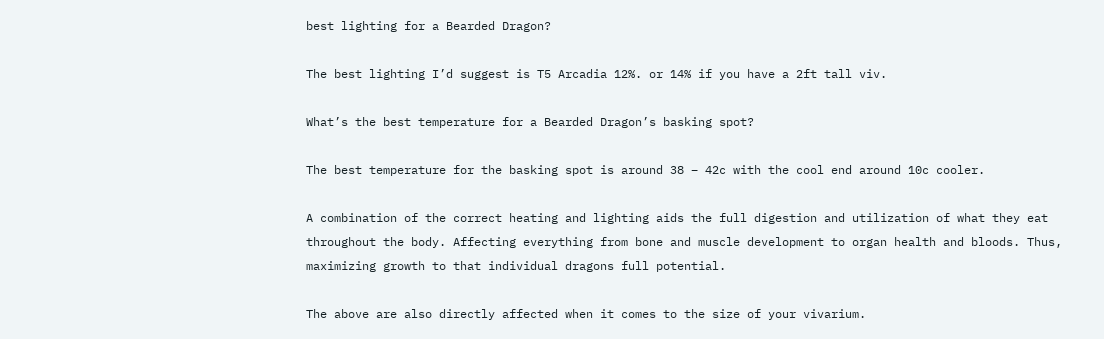best lighting for a Bearded Dragon?

The best lighting I’d suggest is T5 Arcadia 12%. or 14% if you have a 2ft tall viv.

What’s the best temperature for a Bearded Dragon’s basking spot?

The best temperature for the basking spot is around 38 – 42c with the cool end around 10c cooler.

A combination of the correct heating and lighting aids the full digestion and utilization of what they eat throughout the body. Affecting everything from bone and muscle development to organ health and bloods. Thus, maximizing growth to that individual dragons full potential.

The above are also directly affected when it comes to the size of your vivarium.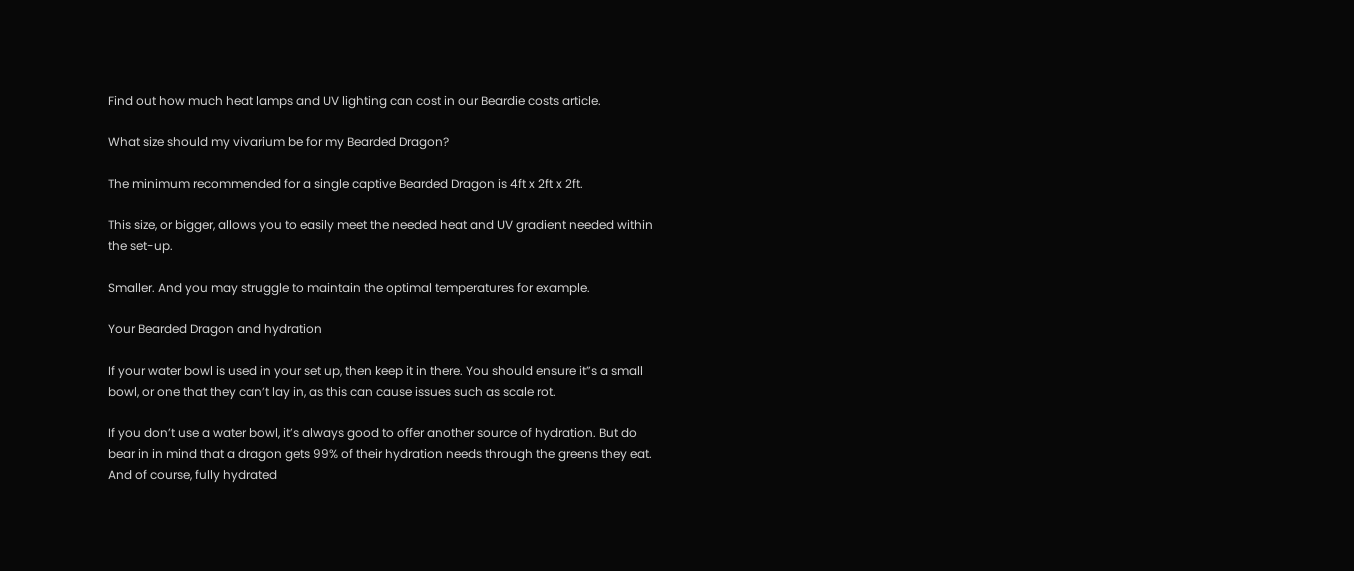Find out how much heat lamps and UV lighting can cost in our Beardie costs article.

What size should my vivarium be for my Bearded Dragon?

The minimum recommended for a single captive Bearded Dragon is 4ft x 2ft x 2ft.

This size, or bigger, allows you to easily meet the needed heat and UV gradient needed within the set-up.

Smaller. And you may struggle to maintain the optimal temperatures for example.

Your Bearded Dragon and hydration

If your water bowl is used in your set up, then keep it in there. You should ensure it”s a small bowl, or one that they can’t lay in, as this can cause issues such as scale rot.

If you don’t use a water bowl, it’s always good to offer another source of hydration. But do bear in in mind that a dragon gets 99% of their hydration needs through the greens they eat. And of course, fully hydrated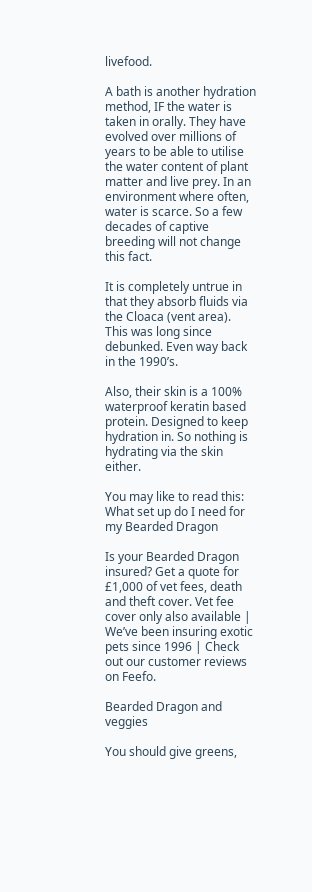livefood.

A bath is another hydration method, IF the water is taken in orally. They have evolved over millions of years to be able to utilise the water content of plant matter and live prey. In an environment where often, water is scarce. So a few decades of captive breeding will not change this fact.

It is completely untrue in that they absorb fluids via the Cloaca (vent area). This was long since debunked. Even way back in the 1990’s.

Also, their skin is a 100% waterproof keratin based protein. Designed to keep hydration in. So nothing is hydrating via the skin either.

You may like to read this: What set up do I need for my Bearded Dragon

Is your Bearded Dragon insured? Get a quote for £1,000 of vet fees, death and theft cover. Vet fee cover only also available | We’ve been insuring exotic pets since 1996 | Check out our customer reviews on Feefo.

Bearded Dragon and veggies

You should give greens,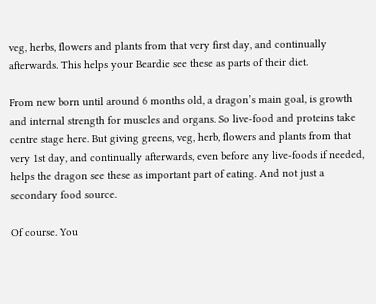veg, herbs, flowers and plants from that very first day, and continually afterwards. This helps your Beardie see these as parts of their diet.

From new born until around 6 months old, a dragon’s main goal, is growth and internal strength for muscles and organs. So live-food and proteins take centre stage here. But giving greens, veg, herb, flowers and plants from that very 1st day, and continually afterwards, even before any live-foods if needed, helps the dragon see these as important part of eating. And not just a secondary food source.

Of course. You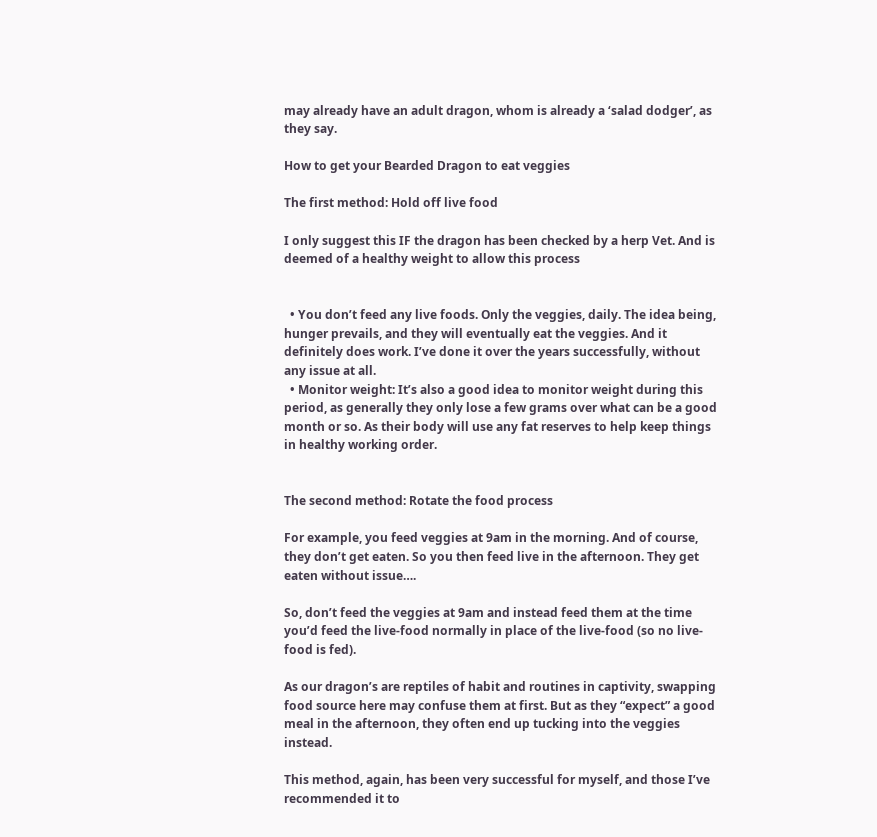may already have an adult dragon, whom is already a ‘salad dodger’, as they say.

How to get your Bearded Dragon to eat veggies

The first method: Hold off live food

I only suggest this IF the dragon has been checked by a herp Vet. And is deemed of a healthy weight to allow this process


  • You don’t feed any live foods. Only the veggies, daily. The idea being, hunger prevails, and they will eventually eat the veggies. And it definitely does work. I’ve done it over the years successfully, without any issue at all.
  • Monitor weight: It’s also a good idea to monitor weight during this period, as generally they only lose a few grams over what can be a good month or so. As their body will use any fat reserves to help keep things in healthy working order.


The second method: Rotate the food process

For example, you feed veggies at 9am in the morning. And of course, they don’t get eaten. So you then feed live in the afternoon. They get eaten without issue….

So, don’t feed the veggies at 9am and instead feed them at the time you’d feed the live-food normally in place of the live-food (so no live-food is fed).

As our dragon’s are reptiles of habit and routines in captivity, swapping food source here may confuse them at first. But as they “expect” a good meal in the afternoon, they often end up tucking into the veggies instead.

This method, again, has been very successful for myself, and those I’ve recommended it to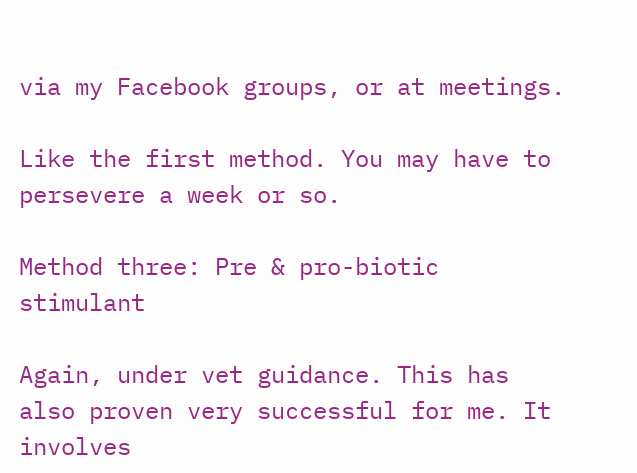via my Facebook groups, or at meetings.

Like the first method. You may have to persevere a week or so.

Method three: Pre & pro-biotic stimulant

Again, under vet guidance. This has also proven very successful for me. It involves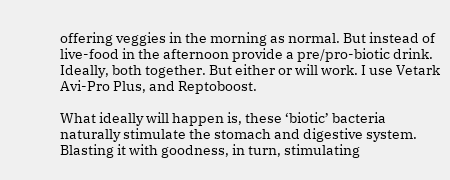offering veggies in the morning as normal. But instead of live-food in the afternoon provide a pre/pro-biotic drink. Ideally, both together. But either or will work. I use Vetark Avi-Pro Plus, and Reptoboost.

What ideally will happen is, these ‘biotic’ bacteria naturally stimulate the stomach and digestive system. Blasting it with goodness, in turn, stimulating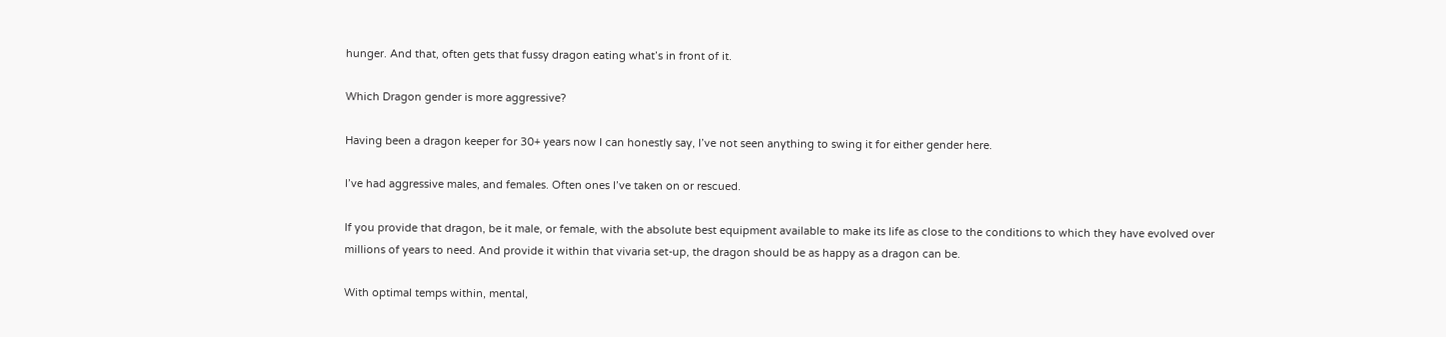hunger. And that, often gets that fussy dragon eating what’s in front of it.

Which Dragon gender is more aggressive?

Having been a dragon keeper for 30+ years now I can honestly say, I’ve not seen anything to swing it for either gender here.

I’ve had aggressive males, and females. Often ones I’ve taken on or rescued.

If you provide that dragon, be it male, or female, with the absolute best equipment available to make its life as close to the conditions to which they have evolved over millions of years to need. And provide it within that vivaria set-up, the dragon should be as happy as a dragon can be.

With optimal temps within, mental,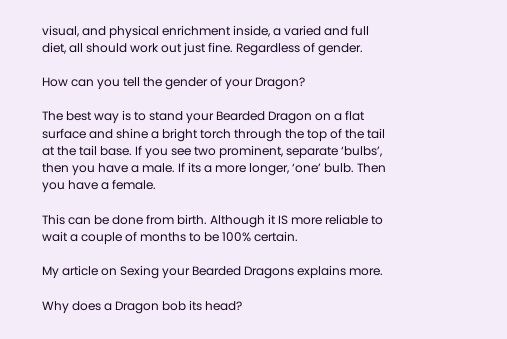visual, and physical enrichment inside, a varied and full diet, all should work out just fine. Regardless of gender.

How can you tell the gender of your Dragon?

The best way is to stand your Bearded Dragon on a flat surface and shine a bright torch through the top of the tail at the tail base. If you see two prominent, separate ‘bulbs’, then you have a male. If its a more longer, ‘one’ bulb. Then you have a female.

This can be done from birth. Although it IS more reliable to wait a couple of months to be 100% certain.

My article on Sexing your Bearded Dragons explains more.

Why does a Dragon bob its head?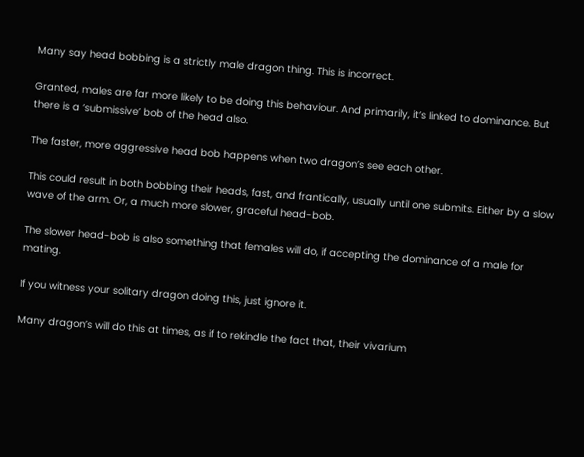Many say head bobbing is a strictly male dragon thing. This is incorrect.

Granted, males are far more likely to be doing this behaviour. And primarily, it’s linked to dominance. But there is a ‘submissive’ bob of the head also.

The faster, more aggressive head bob happens when two dragon’s see each other.

This could result in both bobbing their heads, fast, and frantically, usually until one submits. Either by a slow wave of the arm. Or, a much more slower, graceful head-bob.

The slower head-bob is also something that females will do, if accepting the dominance of a male for mating.

If you witness your solitary dragon doing this, just ignore it.

Many dragon’s will do this at times, as if to rekindle the fact that, their vivarium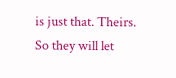is just that. Theirs. So they will let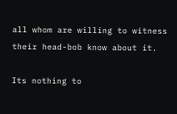all whom are willing to witness their head-bob know about it.

Its nothing to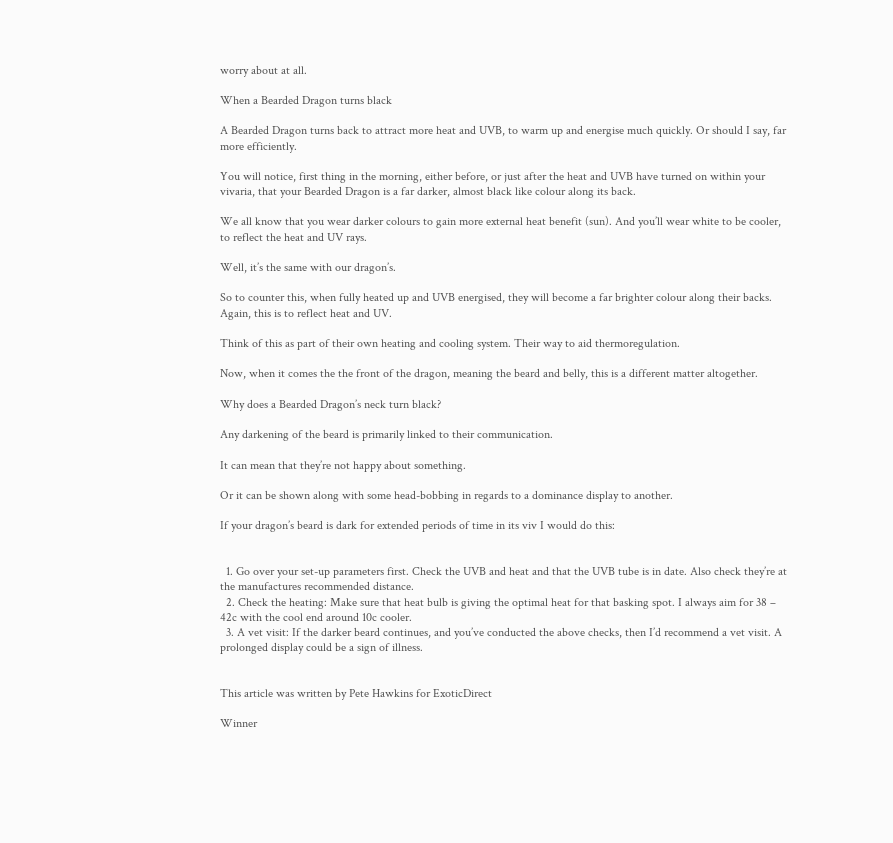worry about at all.

When a Bearded Dragon turns black

A Bearded Dragon turns back to attract more heat and UVB, to warm up and energise much quickly. Or should I say, far more efficiently.

You will notice, first thing in the morning, either before, or just after the heat and UVB have turned on within your vivaria, that your Bearded Dragon is a far darker, almost black like colour along its back.

We all know that you wear darker colours to gain more external heat benefit (sun). And you’ll wear white to be cooler, to reflect the heat and UV rays.

Well, it’s the same with our dragon’s.

So to counter this, when fully heated up and UVB energised, they will become a far brighter colour along their backs. Again, this is to reflect heat and UV.

Think of this as part of their own heating and cooling system. Their way to aid thermoregulation.

Now, when it comes the the front of the dragon, meaning the beard and belly, this is a different matter altogether.

Why does a Bearded Dragon’s neck turn black?

Any darkening of the beard is primarily linked to their communication.

It can mean that they’re not happy about something.

Or it can be shown along with some head-bobbing in regards to a dominance display to another.

If your dragon’s beard is dark for extended periods of time in its viv I would do this:


  1. Go over your set-up parameters first. Check the UVB and heat and that the UVB tube is in date. Also check they’re at the manufactures recommended distance.
  2. Check the heating: Make sure that heat bulb is giving the optimal heat for that basking spot. I always aim for 38 – 42c with the cool end around 10c cooler.
  3. A vet visit: If the darker beard continues, and you’ve conducted the above checks, then I’d recommend a vet visit. A prolonged display could be a sign of illness.


This article was written by Pete Hawkins for ExoticDirect

Winner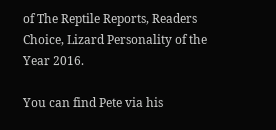of The Reptile Reports, Readers Choice, Lizard Personality of the Year 2016.

You can find Pete via his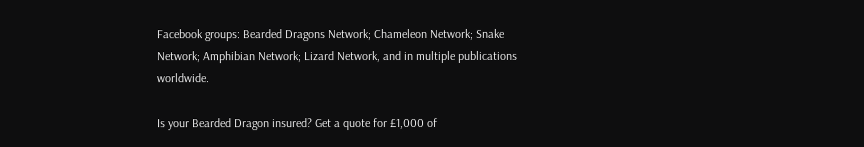Facebook groups: Bearded Dragons Network; Chameleon Network; Snake Network; Amphibian Network; Lizard Network, and in multiple publications worldwide.

Is your Bearded Dragon insured? Get a quote for £1,000 of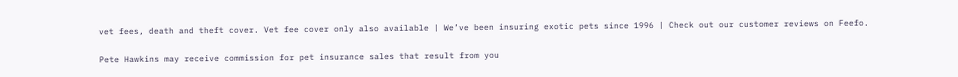vet fees, death and theft cover. Vet fee cover only also available | We’ve been insuring exotic pets since 1996 | Check out our customer reviews on Feefo.

Pete Hawkins may receive commission for pet insurance sales that result from you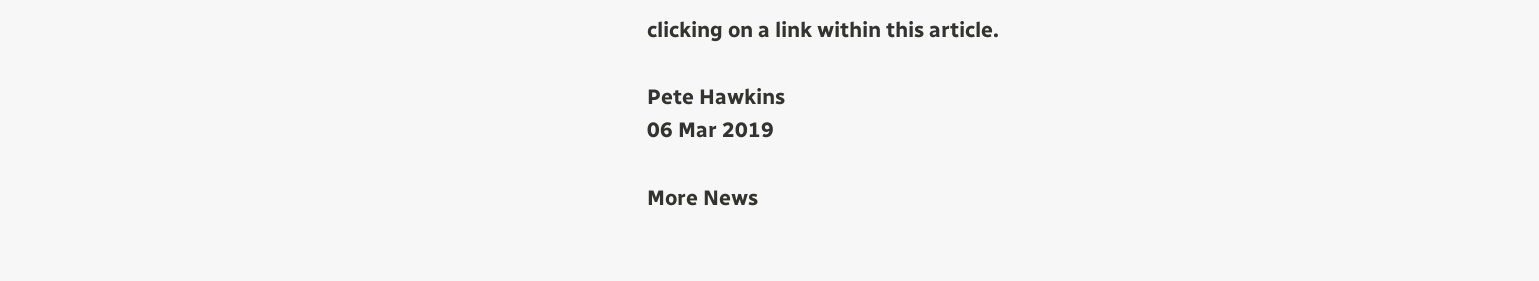clicking on a link within this article.

Pete Hawkins
06 Mar 2019

More News